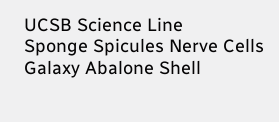UCSB Science Line
Sponge Spicules Nerve Cells Galaxy Abalone Shell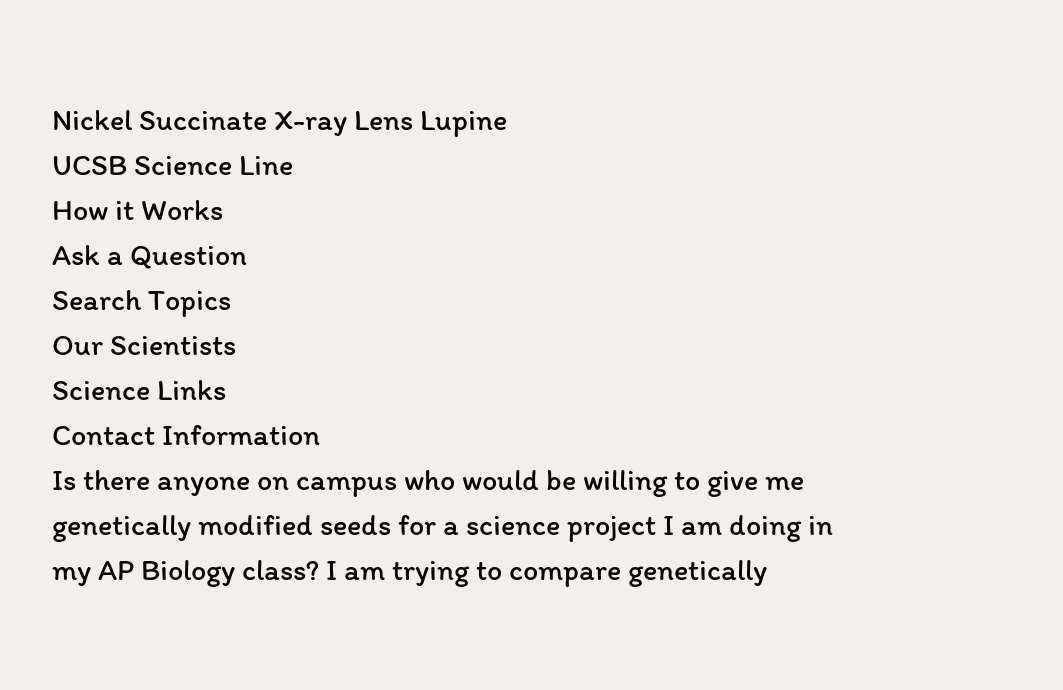Nickel Succinate X-ray Lens Lupine
UCSB Science Line
How it Works
Ask a Question
Search Topics
Our Scientists
Science Links
Contact Information
Is there anyone on campus who would be willing to give me genetically modified seeds for a science project I am doing in my AP Biology class? I am trying to compare genetically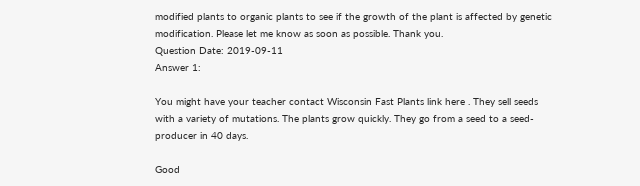modified plants to organic plants to see if the growth of the plant is affected by genetic modification. Please let me know as soon as possible. Thank you.
Question Date: 2019-09-11
Answer 1:

You might have your teacher contact Wisconsin Fast Plants link here . They sell seeds with a variety of mutations. The plants grow quickly. They go from a seed to a seed-producer in 40 days.

Good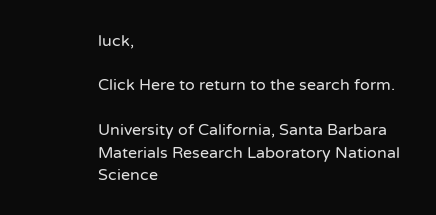luck,

Click Here to return to the search form.

University of California, Santa Barbara Materials Research Laboratory National Science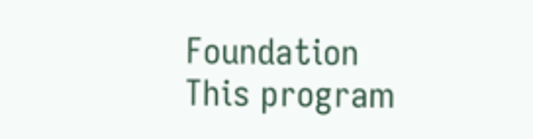Foundation
This program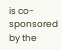is co-sponsored by the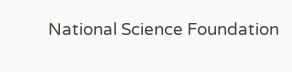National Science Foundation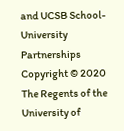and UCSB School-University Partnerships
Copyright © 2020 The Regents of the University of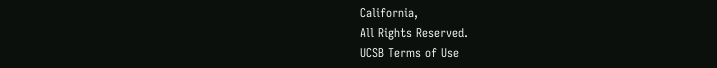California,
All Rights Reserved.
UCSB Terms of Use